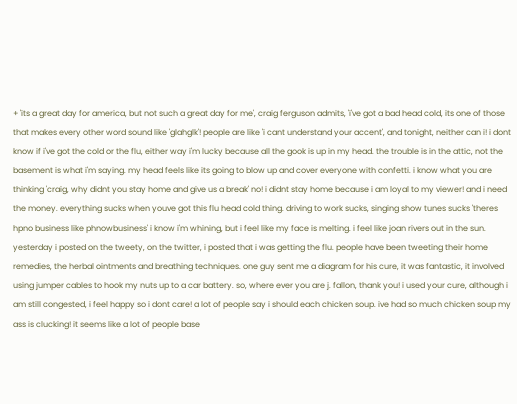+ 'its a great day for america, but not such a great day for me', craig ferguson admits, 'i've got a bad head cold, its one of those that makes every other word sound like 'glahglk'! people are like 'i cant understand your accent', and tonight, neither can i! i dont know if i've got the cold or the flu, either way i'm lucky because all the gook is up in my head. the trouble is in the attic, not the basement is what i'm saying. my head feels like its going to blow up and cover everyone with confetti. i know what you are thinking 'craig, why didnt you stay home and give us a break' no! i didnt stay home because i am loyal to my viewer! and i need the money. everything sucks when youve got this flu head cold thing. driving to work sucks, singing show tunes sucks 'theres hpno business like phnowbusiness' i know i'm whining, but i feel like my face is melting. i feel like joan rivers out in the sun. yesterday i posted on the tweety, on the twitter, i posted that i was getting the flu. people have been tweeting their home remedies, the herbal ointments and breathing techniques. one guy sent me a diagram for his cure, it was fantastic, it involved using jumper cables to hook my nuts up to a car battery. so, where ever you are j. fallon, thank you! i used your cure, although i am still congested, i feel happy so i dont care! a lot of people say i should each chicken soup. ive had so much chicken soup my ass is clucking! it seems like a lot of people base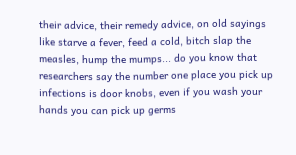their advice, their remedy advice, on old sayings like starve a fever, feed a cold, bitch slap the measles, hump the mumps... do you know that researchers say the number one place you pick up infections is door knobs, even if you wash your hands you can pick up germs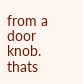from a door knob. thats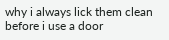why i always lick them clean before i use a door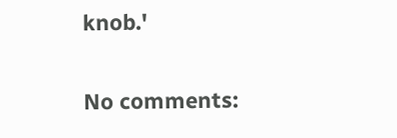knob.'

No comments: